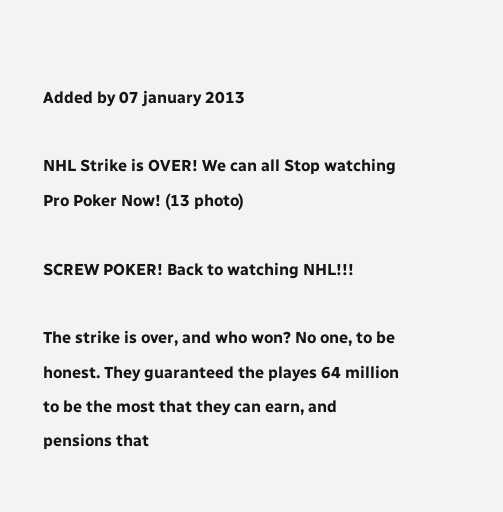Added by 07 january 2013

NHL Strike is OVER! We can all Stop watching Pro Poker Now! (13 photo)

SCREW POKER! Back to watching NHL!!!

The strike is over, and who won? No one, to be honest. They guaranteed the playes 64 million to be the most that they can earn, and pensions that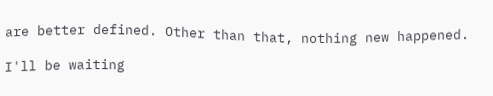are better defined. Other than that, nothing new happened.

I'll be waiting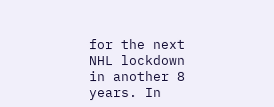for the next NHL lockdown in another 8 years. In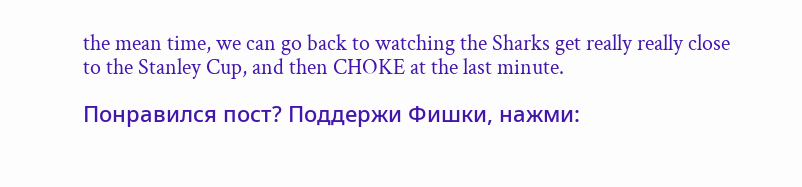the mean time, we can go back to watching the Sharks get really really close to the Stanley Cup, and then CHOKE at the last minute.

Понравился пост? Поддержи Фишки, нажми: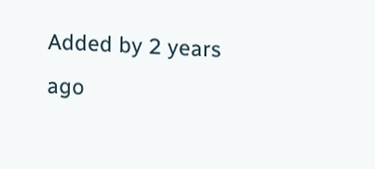Added by 2 years ago